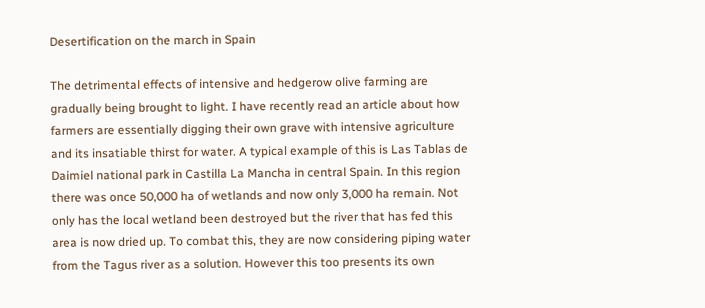Desertification on the march in Spain

The detrimental effects of intensive and hedgerow olive farming are gradually being brought to light. I have recently read an article about how farmers are essentially digging their own grave with intensive agriculture and its insatiable thirst for water. A typical example of this is Las Tablas de Daimiel national park in Castilla La Mancha in central Spain. In this region there was once 50,000 ha of wetlands and now only 3,000 ha remain. Not only has the local wetland been destroyed but the river that has fed this area is now dried up. To combat this, they are now considering piping water from the Tagus river as a solution. However this too presents its own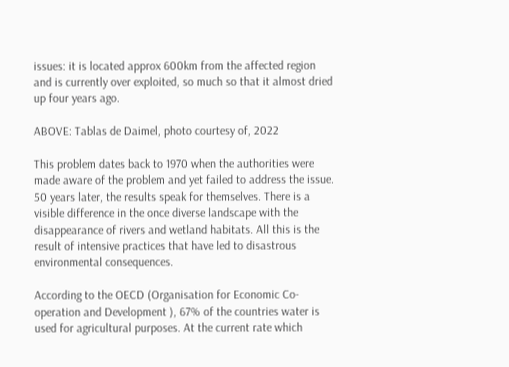issues: it is located approx 600km from the affected region and is currently over exploited, so much so that it almost dried up four years ago.

ABOVE: Tablas de Daimel, photo courtesy of, 2022

This problem dates back to 1970 when the authorities were made aware of the problem and yet failed to address the issue. 50 years later, the results speak for themselves. There is a visible difference in the once diverse landscape with the disappearance of rivers and wetland habitats. All this is the result of intensive practices that have led to disastrous environmental consequences.

According to the OECD (Organisation for Economic Co-operation and Development ), 67% of the countries water is used for agricultural purposes. At the current rate which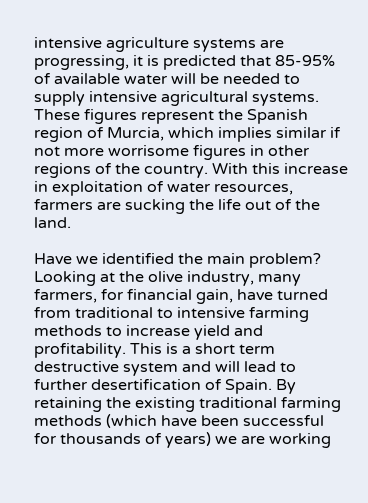intensive agriculture systems are progressing, it is predicted that 85-95% of available water will be needed to supply intensive agricultural systems. These figures represent the Spanish region of Murcia, which implies similar if not more worrisome figures in other regions of the country. With this increase in exploitation of water resources, farmers are sucking the life out of the land.

Have we identified the main problem? Looking at the olive industry, many farmers, for financial gain, have turned from traditional to intensive farming methods to increase yield and profitability. This is a short term destructive system and will lead to further desertification of Spain. By retaining the existing traditional farming methods (which have been successful for thousands of years) we are working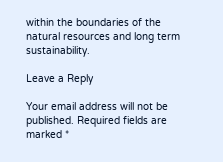within the boundaries of the natural resources and long term sustainability.

Leave a Reply

Your email address will not be published. Required fields are marked *